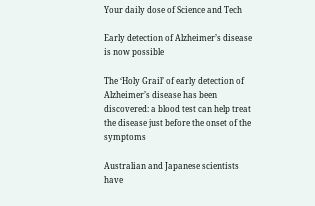Your daily dose of Science and Tech

Early detection of Alzheimer’s disease is now possible

The ‘Holy Grail’ of early detection of Alzheimer’s disease has been discovered: a blood test can help treat the disease just before the onset of the symptoms

Australian and Japanese scientists have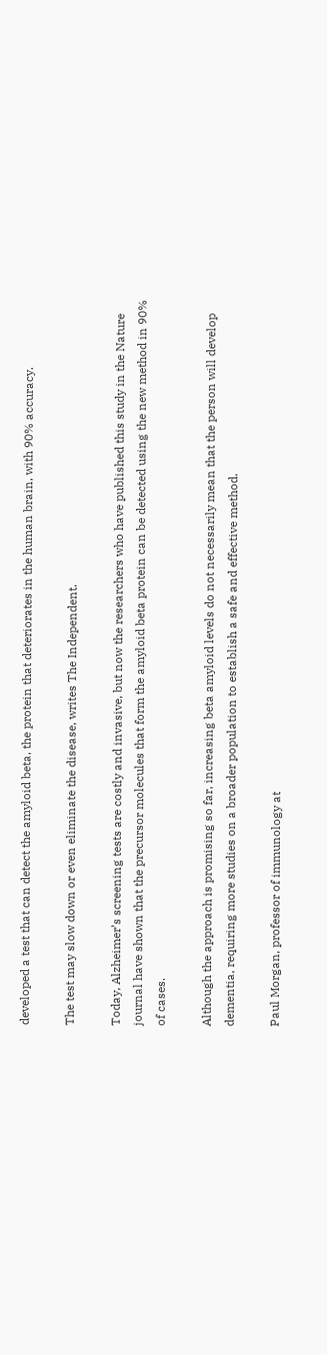developed a test that can detect the amyloid beta, the protein that deteriorates in the human brain, with 90% accuracy.

The test may slow down or even eliminate the disease, writes The Independent.

Today, Alzheimer’s screening tests are costly and invasive, but now the researchers who have published this study in the Nature journal have shown that the precursor molecules that form the amyloid beta protein can be detected using the new method in 90% of cases.

Although the approach is promising so far, increasing beta amyloid levels do not necessarily mean that the person will develop dementia, requiring more studies on a broader population to establish a safe and effective method.

Paul Morgan, professor of immunology at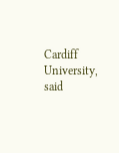Cardiff University, said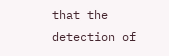that the detection of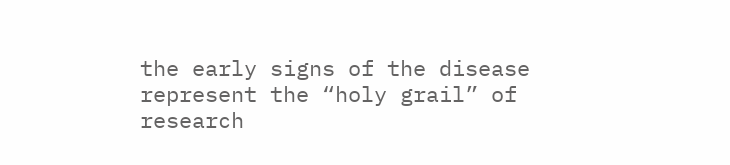the early signs of the disease represent the “holy grail” of research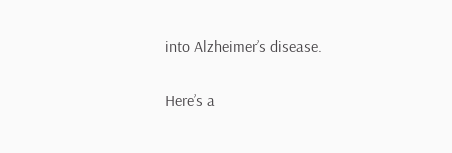into Alzheimer’s disease.

Here’s a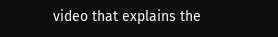video that explains the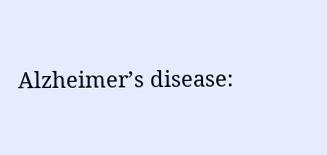Alzheimer’s disease: